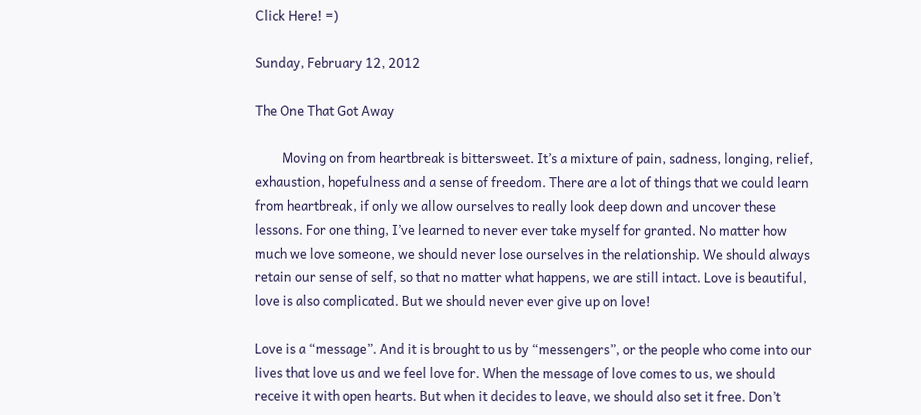Click Here! =)

Sunday, February 12, 2012

The One That Got Away

         Moving on from heartbreak is bittersweet. It’s a mixture of pain, sadness, longing, relief, exhaustion, hopefulness and a sense of freedom. There are a lot of things that we could learn from heartbreak, if only we allow ourselves to really look deep down and uncover these lessons. For one thing, I’ve learned to never ever take myself for granted. No matter how much we love someone, we should never lose ourselves in the relationship. We should always retain our sense of self, so that no matter what happens, we are still intact. Love is beautiful, love is also complicated. But we should never ever give up on love!

Love is a “message”. And it is brought to us by “messengers”, or the people who come into our lives that love us and we feel love for. When the message of love comes to us, we should receive it with open hearts. But when it decides to leave, we should also set it free. Don’t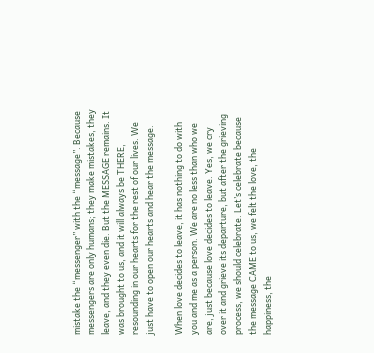mistake the “messenger” with the “message”. Because messengers are only humans; they make mistakes, they leave, and they even die. But the MESSAGE remains. It was brought to us, and it will always be THERE, resounding in our hearts for the rest of our lives. We just have to open our hearts and hear the message.

When love decides to leave, it has nothing to do with you and me as a person. We are no less than who we are, just because love decides to leave. Yes, we cry over it and grieve its departure, but after the grieving process, we should celebrate. Let’s celebrate because the message CAME to us, we felt the love, the happiness, the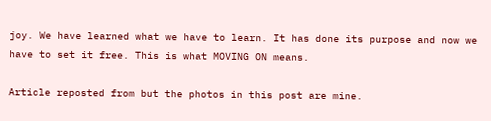joy. We have learned what we have to learn. It has done its purpose and now we have to set it free. This is what MOVING ON means.

Article reposted from but the photos in this post are mine.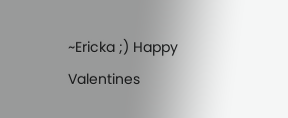~Ericka ;) Happy Valentines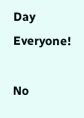Day Everyone!

No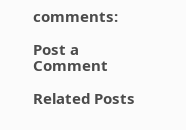comments:

Post a Comment

Related Posts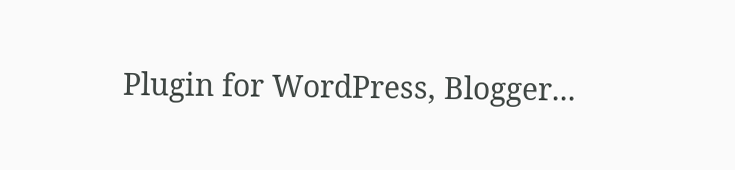Plugin for WordPress, Blogger...